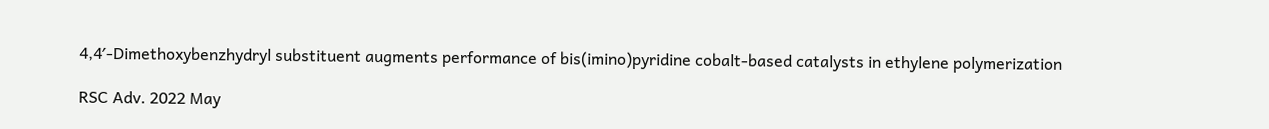4,4′-Dimethoxybenzhydryl substituent augments performance of bis(imino)pyridine cobalt-based catalysts in ethylene polymerization

RSC Adv. 2022 May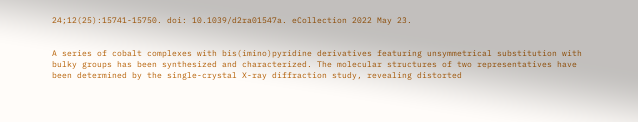24;12(25):15741-15750. doi: 10.1039/d2ra01547a. eCollection 2022 May 23.


A series of cobalt complexes with bis(imino)pyridine derivatives featuring unsymmetrical substitution with bulky groups has been synthesized and characterized. The molecular structures of two representatives have been determined by the single-crystal X-ray diffraction study, revealing distorted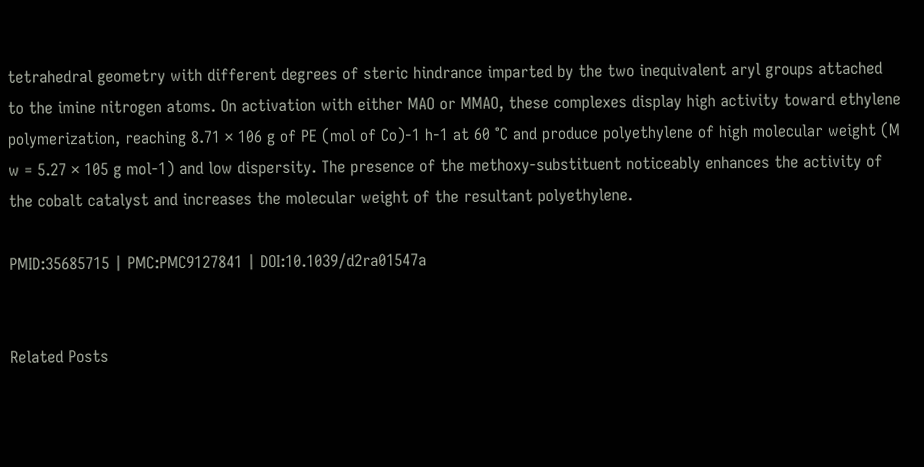tetrahedral geometry with different degrees of steric hindrance imparted by the two inequivalent aryl groups attached to the imine nitrogen atoms. On activation with either MAO or MMAO, these complexes display high activity toward ethylene polymerization, reaching 8.71 × 106 g of PE (mol of Co)-1 h-1 at 60 °C and produce polyethylene of high molecular weight (M w = 5.27 × 105 g mol-1) and low dispersity. The presence of the methoxy-substituent noticeably enhances the activity of the cobalt catalyst and increases the molecular weight of the resultant polyethylene.

PMID:35685715 | PMC:PMC9127841 | DOI:10.1039/d2ra01547a


Related Posts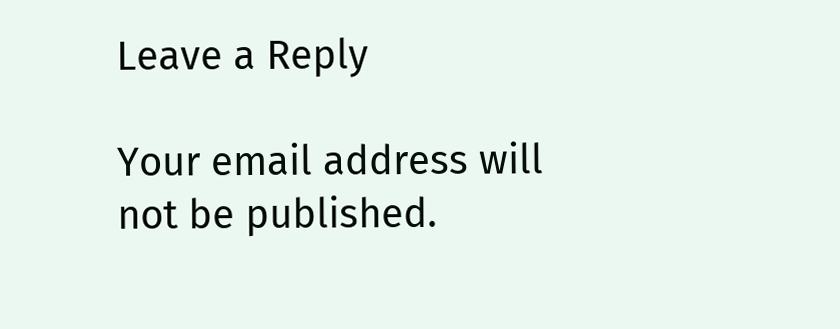Leave a Reply

Your email address will not be published.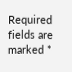Required fields are marked *